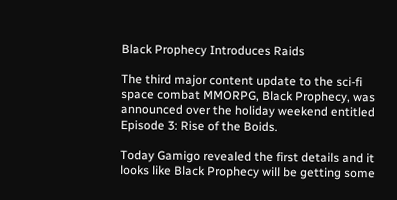Black Prophecy Introduces Raids

The third major content update to the sci-fi space combat MMORPG, Black Prophecy, was announced over the holiday weekend entitled Episode 3: Rise of the Boids.

Today Gamigo revealed the first details and it looks like Black Prophecy will be getting some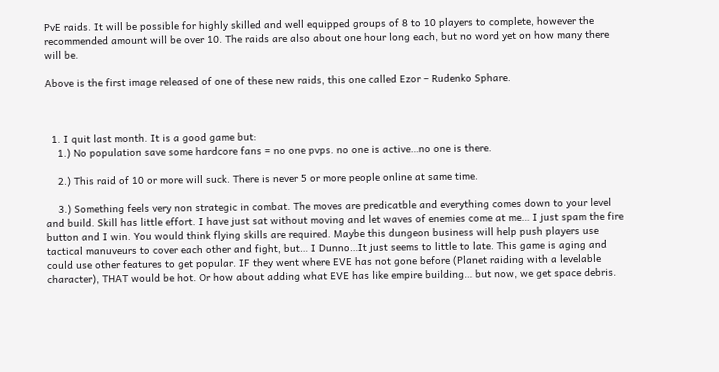PvE raids. It will be possible for highly skilled and well equipped groups of 8 to 10 players to complete, however the recommended amount will be over 10. The raids are also about one hour long each, but no word yet on how many there will be.

Above is the first image released of one of these new raids, this one called Ezor – Rudenko Sphare.



  1. I quit last month. It is a good game but:
    1.) No population save some hardcore fans = no one pvps. no one is active…no one is there.

    2.) This raid of 10 or more will suck. There is never 5 or more people online at same time.

    3.) Something feels very non strategic in combat. The moves are predicatble and everything comes down to your level and build. Skill has little effort. I have just sat without moving and let waves of enemies come at me… I just spam the fire button and I win. You would think flying skills are required. Maybe this dungeon business will help push players use tactical manuveurs to cover each other and fight, but… I Dunno…It just seems to little to late. This game is aging and could use other features to get popular. IF they went where EVE has not gone before (Planet raiding with a levelable character), THAT would be hot. Or how about adding what EVE has like empire building… but now, we get space debris.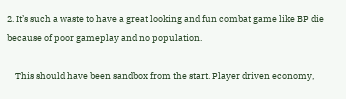2. It’s such a waste to have a great looking and fun combat game like BP die because of poor gameplay and no population.

    This should have been sandbox from the start. Player driven economy,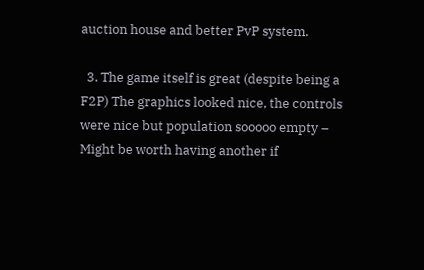auction house and better PvP system.

  3. The game itself is great (despite being a F2P) The graphics looked nice, the controls were nice but population sooooo empty – Might be worth having another if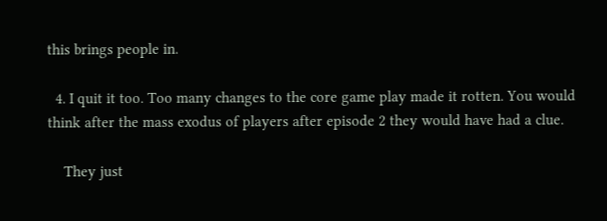this brings people in.

  4. I quit it too. Too many changes to the core game play made it rotten. You would think after the mass exodus of players after episode 2 they would have had a clue.

    They just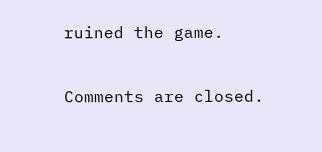ruined the game.

Comments are closed.